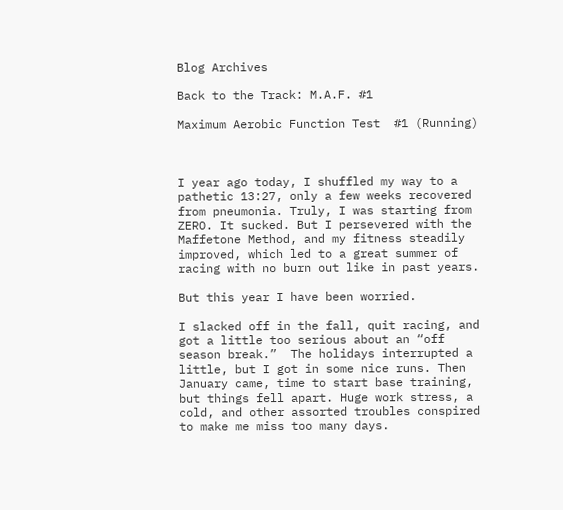Blog Archives

Back to the Track: M.A.F. #1

Maximum Aerobic Function Test  #1 (Running)



I year ago today, I shuffled my way to a pathetic 13:27, only a few weeks recovered from pneumonia. Truly, I was starting from ZERO. It sucked. But I persevered with the Maffetone Method, and my fitness steadily improved, which led to a great summer of racing with no burn out like in past years.

But this year I have been worried.

I slacked off in the fall, quit racing, and got a little too serious about an “off season break.”  The holidays interrupted a little, but I got in some nice runs. Then January came, time to start base training, but things fell apart. Huge work stress, a cold, and other assorted troubles conspired to make me miss too many days.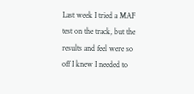Last week I tried a MAF test on the track, but the results and feel were so off I knew I needed to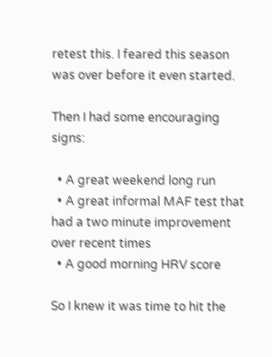retest this. I feared this season was over before it even started.

Then I had some encouraging signs:

  • A great weekend long run
  • A great informal MAF test that had a two minute improvement over recent times
  • A good morning HRV score

So I knew it was time to hit the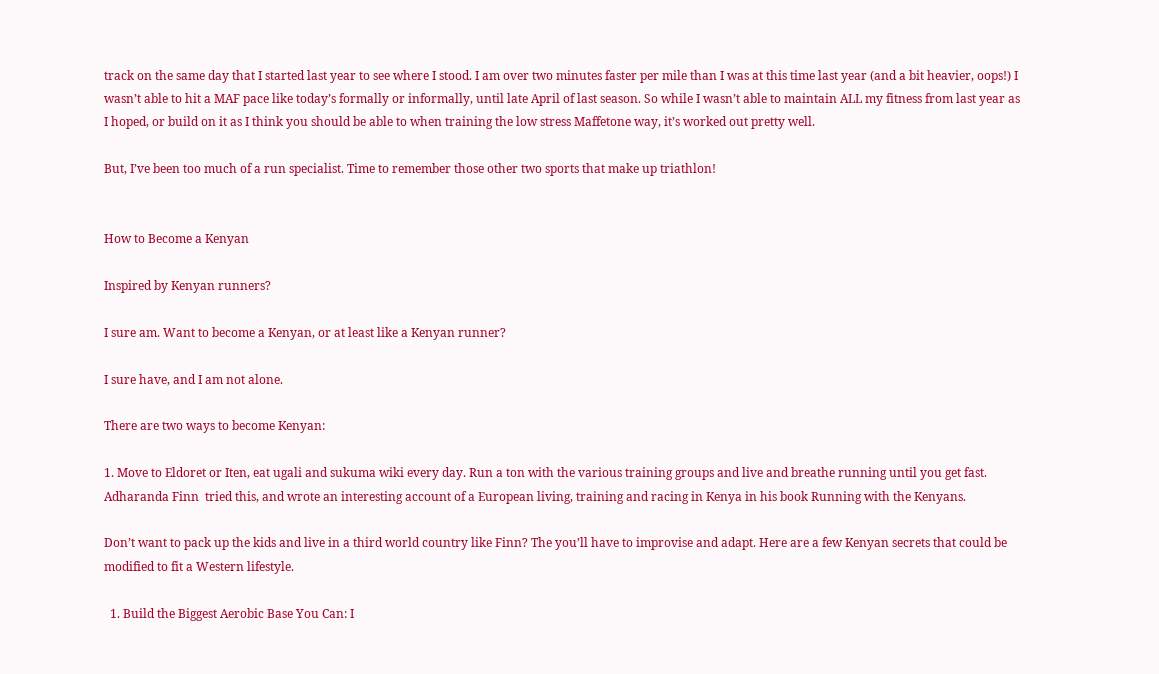track on the same day that I started last year to see where I stood. I am over two minutes faster per mile than I was at this time last year (and a bit heavier, oops!) I wasn’t able to hit a MAF pace like today’s formally or informally, until late April of last season. So while I wasn’t able to maintain ALL my fitness from last year as I hoped, or build on it as I think you should be able to when training the low stress Maffetone way, it’s worked out pretty well.

But, I’ve been too much of a run specialist. Time to remember those other two sports that make up triathlon!


How to Become a Kenyan

Inspired by Kenyan runners?

I sure am. Want to become a Kenyan, or at least like a Kenyan runner?

I sure have, and I am not alone.

There are two ways to become Kenyan:

1. Move to Eldoret or Iten, eat ugali and sukuma wiki every day. Run a ton with the various training groups and live and breathe running until you get fast. Adharanda Finn  tried this, and wrote an interesting account of a European living, training and racing in Kenya in his book Running with the Kenyans.

Don’t want to pack up the kids and live in a third world country like Finn? The you’ll have to improvise and adapt. Here are a few Kenyan secrets that could be modified to fit a Western lifestyle.

  1. Build the Biggest Aerobic Base You Can: I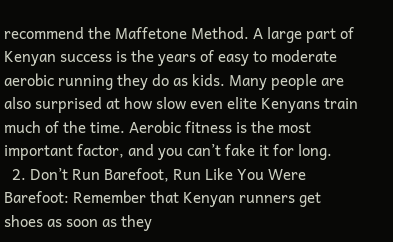recommend the Maffetone Method. A large part of Kenyan success is the years of easy to moderate aerobic running they do as kids. Many people are also surprised at how slow even elite Kenyans train much of the time. Aerobic fitness is the most important factor, and you can’t fake it for long.
  2. Don’t Run Barefoot, Run Like You Were Barefoot: Remember that Kenyan runners get shoes as soon as they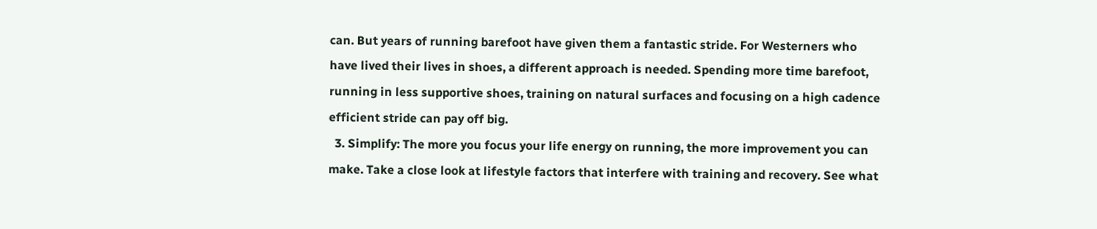can. But years of running barefoot have given them a fantastic stride. For Westerners who have lived their lives in shoes, a different approach is needed. Spending more time barefoot, running in less supportive shoes, training on natural surfaces and focusing on a high cadence efficient stride can pay off big.
  3. Simplify: The more you focus your life energy on running, the more improvement you can make. Take a close look at lifestyle factors that interfere with training and recovery. See what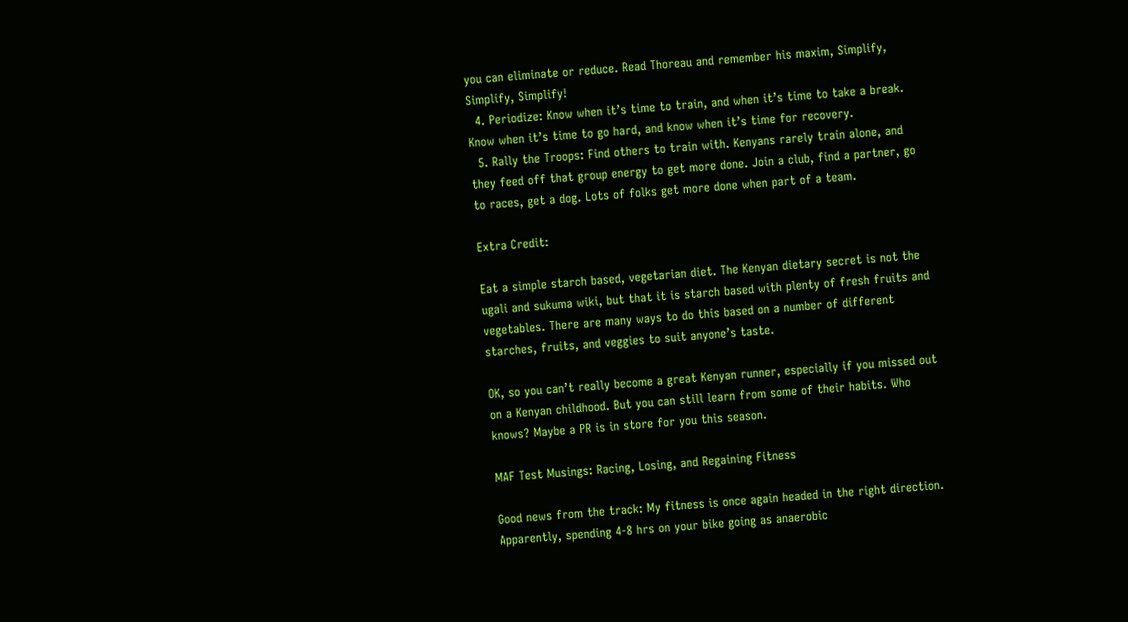you can eliminate or reduce. Read Thoreau and remember his maxim, Simplify, Simplify, Simplify!
  4. Periodize: Know when it’s time to train, and when it’s time to take a break. Know when it’s time to go hard, and know when it’s time for recovery.
  5. Rally the Troops: Find others to train with. Kenyans rarely train alone, and they feed off that group energy to get more done. Join a club, find a partner, go to races, get a dog. Lots of folks get more done when part of a team.

Extra Credit:

Eat a simple starch based, vegetarian diet. The Kenyan dietary secret is not the ugali and sukuma wiki, but that it is starch based with plenty of fresh fruits and vegetables. There are many ways to do this based on a number of different starches, fruits, and veggies to suit anyone’s taste.

OK, so you can’t really become a great Kenyan runner, especially if you missed out on a Kenyan childhood. But you can still learn from some of their habits. Who knows? Maybe a PR is in store for you this season.

MAF Test Musings: Racing, Losing, and Regaining Fitness

Good news from the track: My fitness is once again headed in the right direction. Apparently, spending 4-8 hrs on your bike going as anaerobic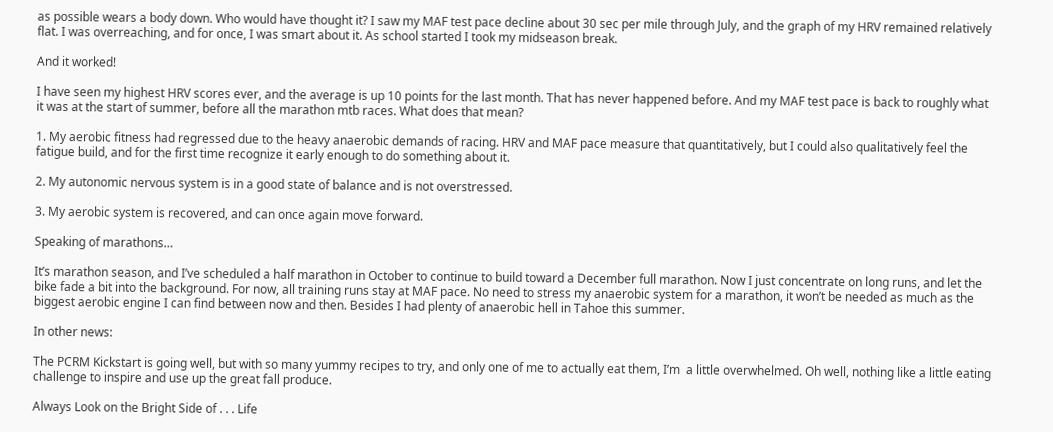as possible wears a body down. Who would have thought it? I saw my MAF test pace decline about 30 sec per mile through July, and the graph of my HRV remained relatively flat. I was overreaching, and for once, I was smart about it. As school started I took my midseason break.

And it worked!

I have seen my highest HRV scores ever, and the average is up 10 points for the last month. That has never happened before. And my MAF test pace is back to roughly what it was at the start of summer, before all the marathon mtb races. What does that mean?

1. My aerobic fitness had regressed due to the heavy anaerobic demands of racing. HRV and MAF pace measure that quantitatively, but I could also qualitatively feel the fatigue build, and for the first time recognize it early enough to do something about it.

2. My autonomic nervous system is in a good state of balance and is not overstressed.

3. My aerobic system is recovered, and can once again move forward.

Speaking of marathons…

It’s marathon season, and I’ve scheduled a half marathon in October to continue to build toward a December full marathon. Now I just concentrate on long runs, and let the bike fade a bit into the background. For now, all training runs stay at MAF pace. No need to stress my anaerobic system for a marathon, it won’t be needed as much as the biggest aerobic engine I can find between now and then. Besides I had plenty of anaerobic hell in Tahoe this summer.

In other news:

The PCRM Kickstart is going well, but with so many yummy recipes to try, and only one of me to actually eat them, I’m  a little overwhelmed. Oh well, nothing like a little eating challenge to inspire and use up the great fall produce.

Always Look on the Bright Side of . . . Life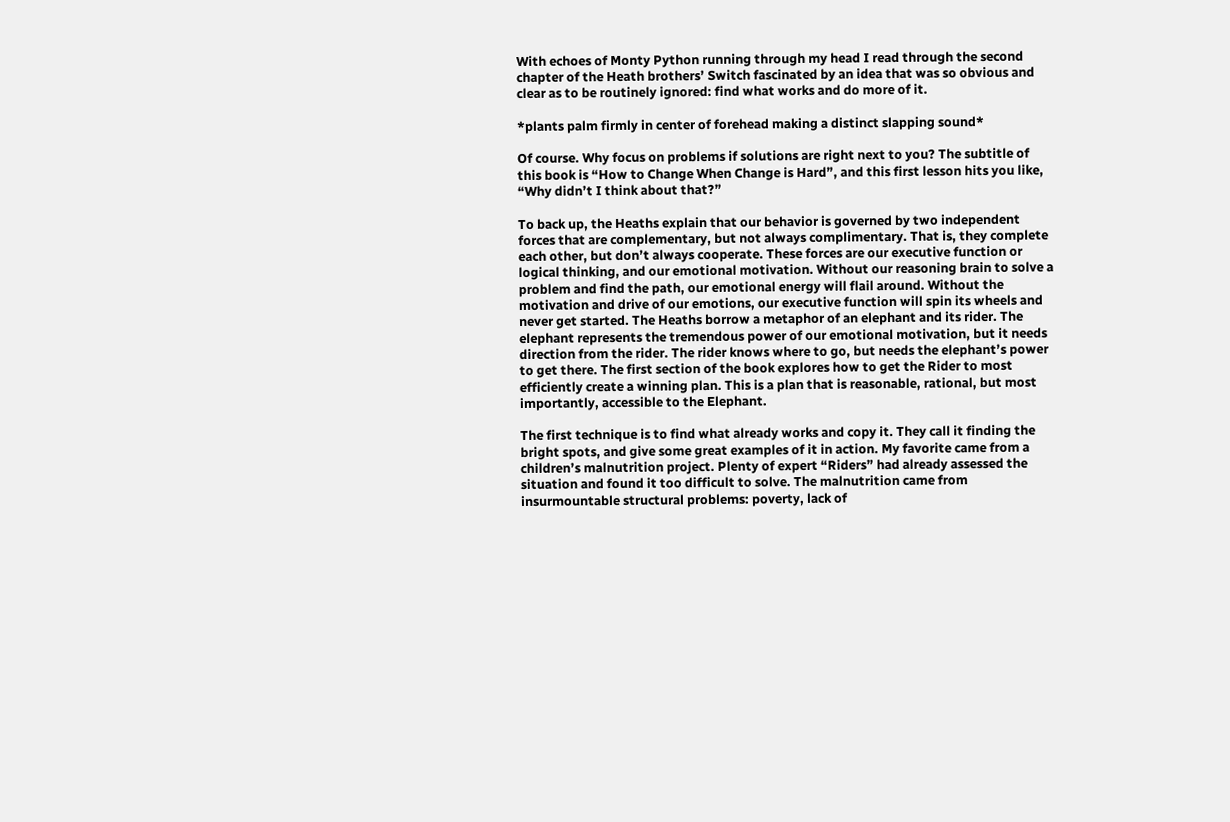With echoes of Monty Python running through my head I read through the second chapter of the Heath brothers’ Switch fascinated by an idea that was so obvious and clear as to be routinely ignored: find what works and do more of it.

*plants palm firmly in center of forehead making a distinct slapping sound*

Of course. Why focus on problems if solutions are right next to you? The subtitle of this book is “How to Change When Change is Hard”, and this first lesson hits you like, “Why didn’t I think about that?”

To back up, the Heaths explain that our behavior is governed by two independent forces that are complementary, but not always complimentary. That is, they complete each other, but don’t always cooperate. These forces are our executive function or logical thinking, and our emotional motivation. Without our reasoning brain to solve a problem and find the path, our emotional energy will flail around. Without the motivation and drive of our emotions, our executive function will spin its wheels and never get started. The Heaths borrow a metaphor of an elephant and its rider. The elephant represents the tremendous power of our emotional motivation, but it needs direction from the rider. The rider knows where to go, but needs the elephant’s power to get there. The first section of the book explores how to get the Rider to most efficiently create a winning plan. This is a plan that is reasonable, rational, but most importantly, accessible to the Elephant.

The first technique is to find what already works and copy it. They call it finding the bright spots, and give some great examples of it in action. My favorite came from a children’s malnutrition project. Plenty of expert “Riders” had already assessed the situation and found it too difficult to solve. The malnutrition came from insurmountable structural problems: poverty, lack of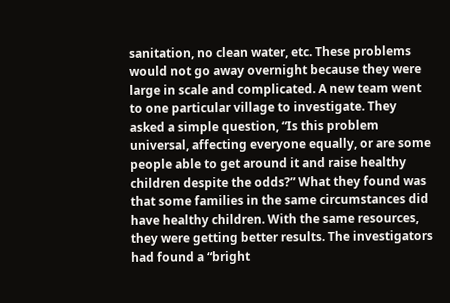sanitation, no clean water, etc. These problems would not go away overnight because they were large in scale and complicated. A new team went to one particular village to investigate. They asked a simple question, “Is this problem universal, affecting everyone equally, or are some people able to get around it and raise healthy children despite the odds?” What they found was that some families in the same circumstances did have healthy children. With the same resources, they were getting better results. The investigators had found a “bright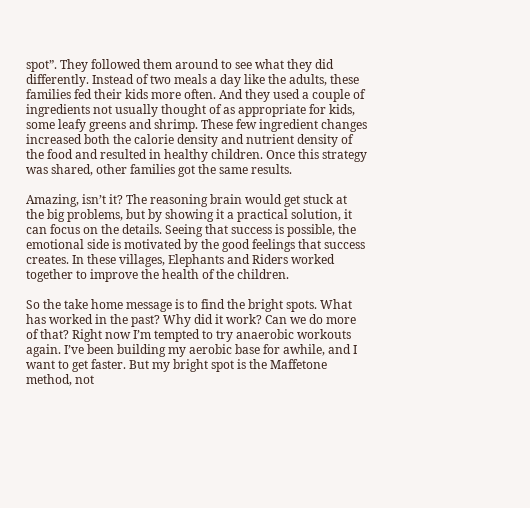spot”. They followed them around to see what they did differently. Instead of two meals a day like the adults, these families fed their kids more often. And they used a couple of ingredients not usually thought of as appropriate for kids, some leafy greens and shrimp. These few ingredient changes increased both the calorie density and nutrient density of the food and resulted in healthy children. Once this strategy was shared, other families got the same results.

Amazing, isn’t it? The reasoning brain would get stuck at the big problems, but by showing it a practical solution, it can focus on the details. Seeing that success is possible, the emotional side is motivated by the good feelings that success creates. In these villages, Elephants and Riders worked together to improve the health of the children.

So the take home message is to find the bright spots. What has worked in the past? Why did it work? Can we do more of that? Right now I’m tempted to try anaerobic workouts again. I’ve been building my aerobic base for awhile, and I want to get faster. But my bright spot is the Maffetone method, not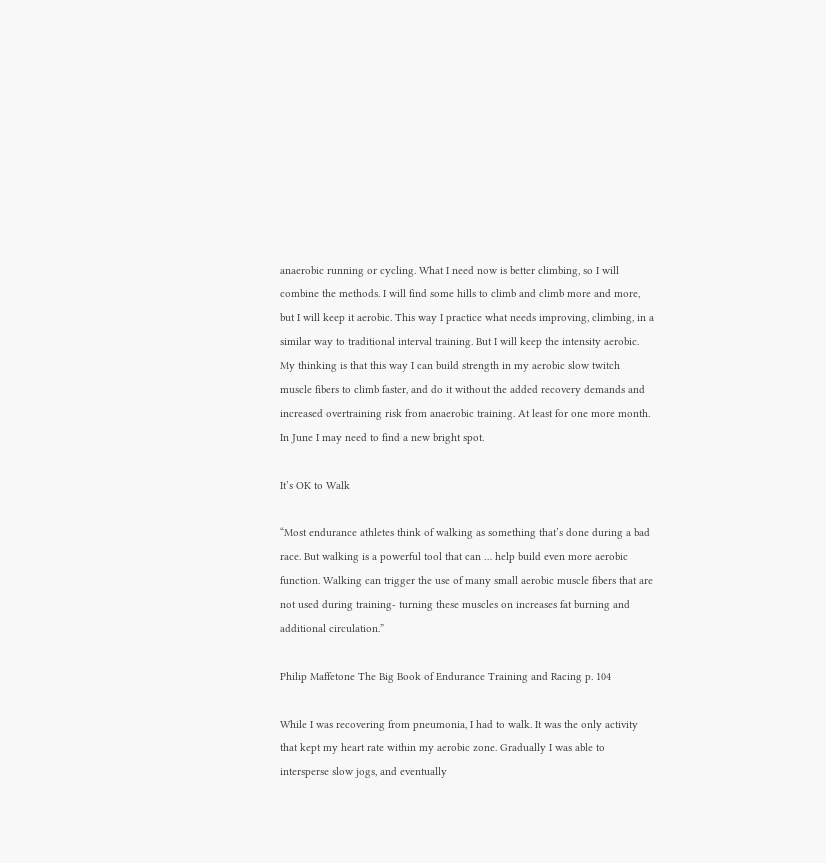anaerobic running or cycling. What I need now is better climbing, so I will combine the methods. I will find some hills to climb and climb more and more, but I will keep it aerobic. This way I practice what needs improving, climbing, in a similar way to traditional interval training. But I will keep the intensity aerobic. My thinking is that this way I can build strength in my aerobic slow twitch muscle fibers to climb faster, and do it without the added recovery demands and increased overtraining risk from anaerobic training. At least for one more month. In June I may need to find a new bright spot.

It’s OK to Walk

“Most endurance athletes think of walking as something that’s done during a bad race. But walking is a powerful tool that can … help build even more aerobic function. Walking can trigger the use of many small aerobic muscle fibers that are not used during training- turning these muscles on increases fat burning and additional circulation.”

Philip Maffetone The Big Book of Endurance Training and Racing p. 104

While I was recovering from pneumonia, I had to walk. It was the only activity that kept my heart rate within my aerobic zone. Gradually I was able to intersperse slow jogs, and eventually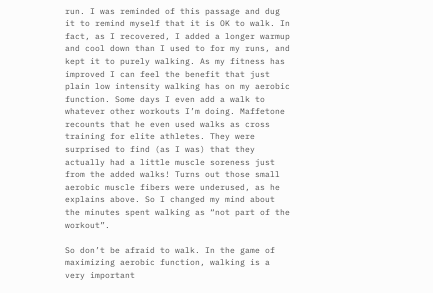run. I was reminded of this passage and dug it to remind myself that it is OK to walk. In fact, as I recovered, I added a longer warmup and cool down than I used to for my runs, and kept it to purely walking. As my fitness has improved I can feel the benefit that just plain low intensity walking has on my aerobic function. Some days I even add a walk to whatever other workouts I’m doing. Maffetone recounts that he even used walks as cross training for elite athletes. They were surprised to find (as I was) that they actually had a little muscle soreness just from the added walks! Turns out those small aerobic muscle fibers were underused, as he explains above. So I changed my mind about the minutes spent walking as “not part of the workout”.

So don’t be afraid to walk. In the game of maximizing aerobic function, walking is a very important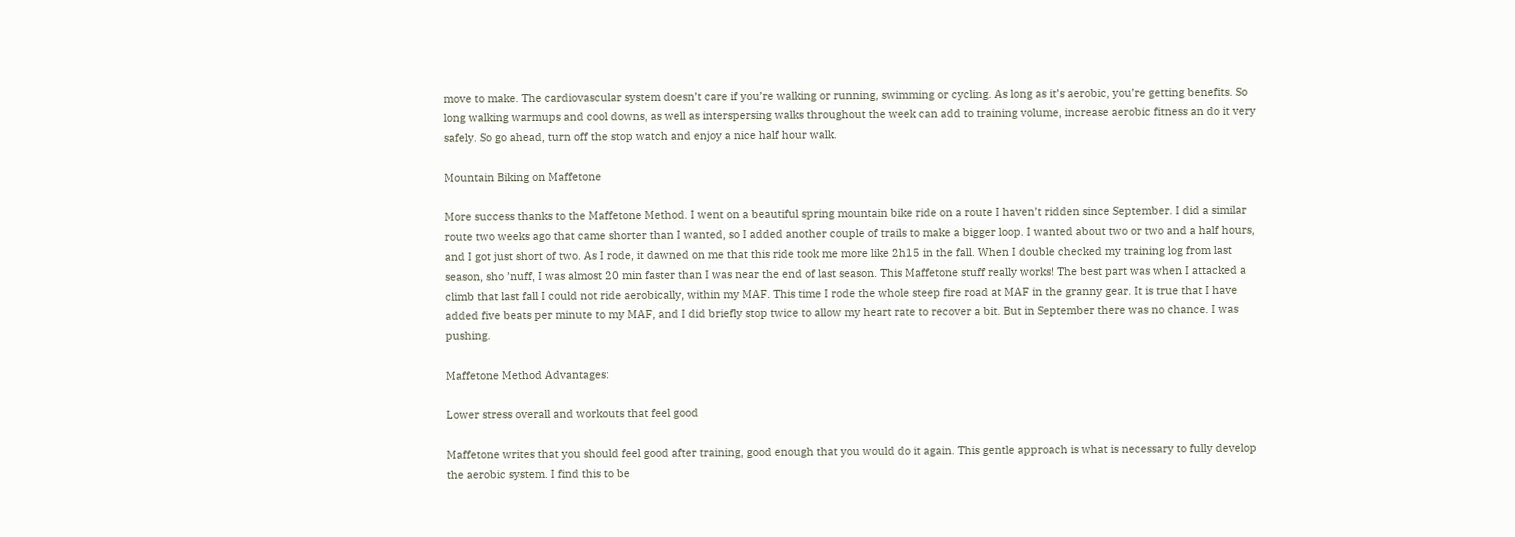move to make. The cardiovascular system doesn’t care if you’re walking or running, swimming or cycling. As long as it’s aerobic, you’re getting benefits. So long walking warmups and cool downs, as well as interspersing walks throughout the week can add to training volume, increase aerobic fitness an do it very safely. So go ahead, turn off the stop watch and enjoy a nice half hour walk.

Mountain Biking on Maffetone

More success thanks to the Maffetone Method. I went on a beautiful spring mountain bike ride on a route I haven’t ridden since September. I did a similar route two weeks ago that came shorter than I wanted, so I added another couple of trails to make a bigger loop. I wanted about two or two and a half hours, and I got just short of two. As I rode, it dawned on me that this ride took me more like 2h15 in the fall. When I double checked my training log from last season, sho ’nuff, I was almost 20 min faster than I was near the end of last season. This Maffetone stuff really works! The best part was when I attacked a climb that last fall I could not ride aerobically, within my MAF. This time I rode the whole steep fire road at MAF in the granny gear. It is true that I have added five beats per minute to my MAF, and I did briefly stop twice to allow my heart rate to recover a bit. But in September there was no chance. I was pushing.

Maffetone Method Advantages:

Lower stress overall and workouts that feel good

Maffetone writes that you should feel good after training, good enough that you would do it again. This gentle approach is what is necessary to fully develop the aerobic system. I find this to be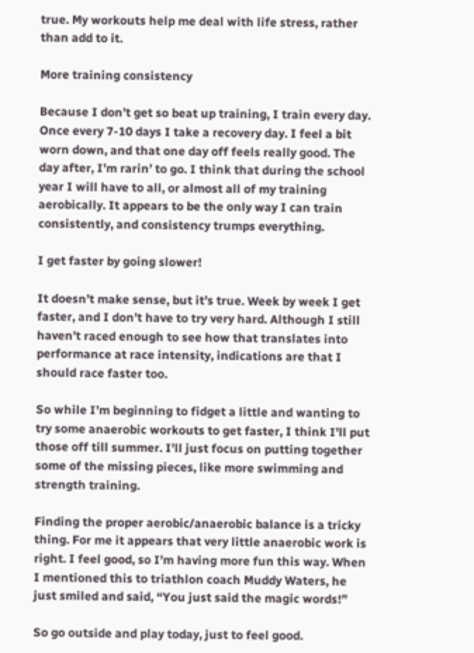true. My workouts help me deal with life stress, rather than add to it.

More training consistency

Because I don’t get so beat up training, I train every day. Once every 7-10 days I take a recovery day. I feel a bit worn down, and that one day off feels really good. The day after, I’m rarin’ to go. I think that during the school year I will have to all, or almost all of my training aerobically. It appears to be the only way I can train consistently, and consistency trumps everything.

I get faster by going slower!

It doesn’t make sense, but it’s true. Week by week I get faster, and I don’t have to try very hard. Although I still haven’t raced enough to see how that translates into performance at race intensity, indications are that I should race faster too.

So while I’m beginning to fidget a little and wanting to try some anaerobic workouts to get faster, I think I’ll put those off till summer. I’ll just focus on putting together some of the missing pieces, like more swimming and strength training.

Finding the proper aerobic/anaerobic balance is a tricky thing. For me it appears that very little anaerobic work is right. I feel good, so I’m having more fun this way. When I mentioned this to triathlon coach Muddy Waters, he just smiled and said, “You just said the magic words!”

So go outside and play today, just to feel good.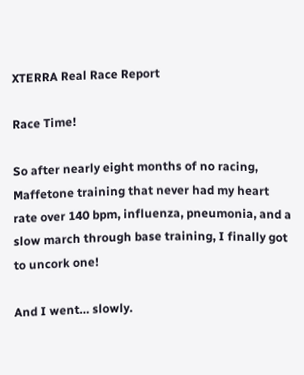XTERRA Real Race Report

Race Time!

So after nearly eight months of no racing, Maffetone training that never had my heart rate over 140 bpm, influenza, pneumonia, and a slow march through base training, I finally got to uncork one!

And I went… slowly.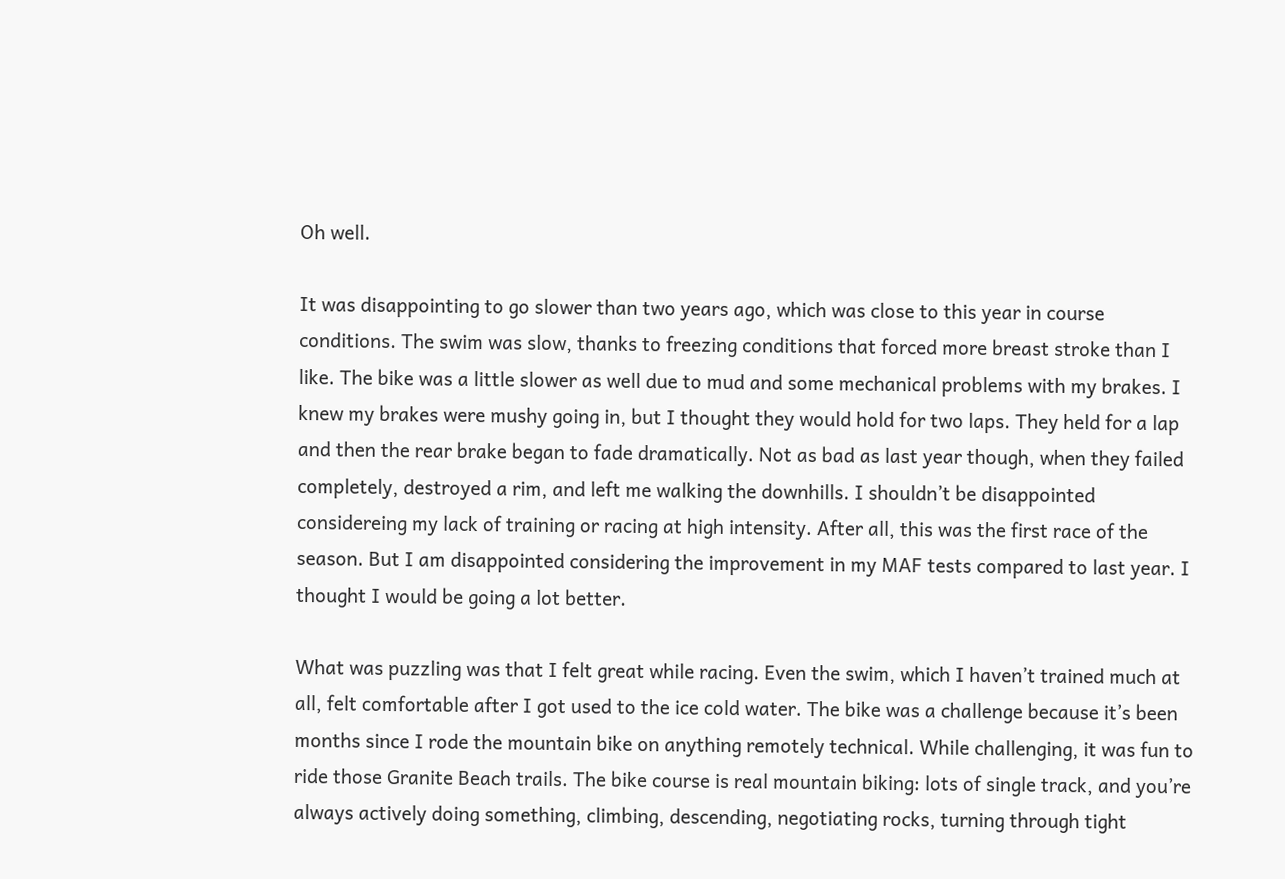Oh well.

It was disappointing to go slower than two years ago, which was close to this year in course conditions. The swim was slow, thanks to freezing conditions that forced more breast stroke than I like. The bike was a little slower as well due to mud and some mechanical problems with my brakes. I knew my brakes were mushy going in, but I thought they would hold for two laps. They held for a lap and then the rear brake began to fade dramatically. Not as bad as last year though, when they failed completely, destroyed a rim, and left me walking the downhills. I shouldn’t be disappointed considereing my lack of training or racing at high intensity. After all, this was the first race of the season. But I am disappointed considering the improvement in my MAF tests compared to last year. I thought I would be going a lot better.

What was puzzling was that I felt great while racing. Even the swim, which I haven’t trained much at all, felt comfortable after I got used to the ice cold water. The bike was a challenge because it’s been months since I rode the mountain bike on anything remotely technical. While challenging, it was fun to ride those Granite Beach trails. The bike course is real mountain biking: lots of single track, and you’re always actively doing something, climbing, descending, negotiating rocks, turning through tight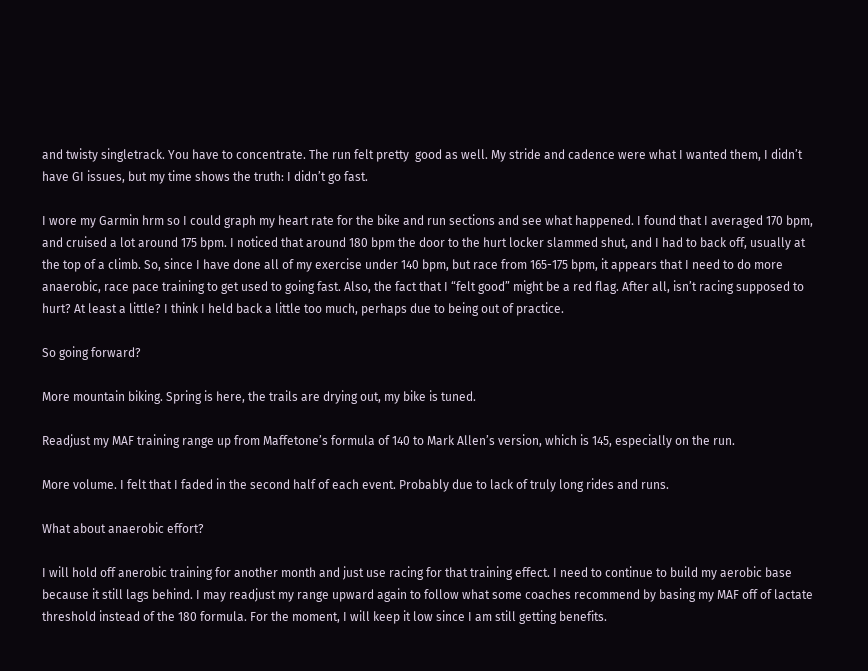and twisty singletrack. You have to concentrate. The run felt pretty  good as well. My stride and cadence were what I wanted them, I didn’t have GI issues, but my time shows the truth: I didn’t go fast.

I wore my Garmin hrm so I could graph my heart rate for the bike and run sections and see what happened. I found that I averaged 170 bpm, and cruised a lot around 175 bpm. I noticed that around 180 bpm the door to the hurt locker slammed shut, and I had to back off, usually at the top of a climb. So, since I have done all of my exercise under 140 bpm, but race from 165-175 bpm, it appears that I need to do more anaerobic, race pace training to get used to going fast. Also, the fact that I “felt good” might be a red flag. After all, isn’t racing supposed to hurt? At least a little? I think I held back a little too much, perhaps due to being out of practice.

So going forward?

More mountain biking. Spring is here, the trails are drying out, my bike is tuned.

Readjust my MAF training range up from Maffetone’s formula of 140 to Mark Allen’s version, which is 145, especially on the run.

More volume. I felt that I faded in the second half of each event. Probably due to lack of truly long rides and runs.

What about anaerobic effort?

I will hold off anerobic training for another month and just use racing for that training effect. I need to continue to build my aerobic base because it still lags behind. I may readjust my range upward again to follow what some coaches recommend by basing my MAF off of lactate threshold instead of the 180 formula. For the moment, I will keep it low since I am still getting benefits.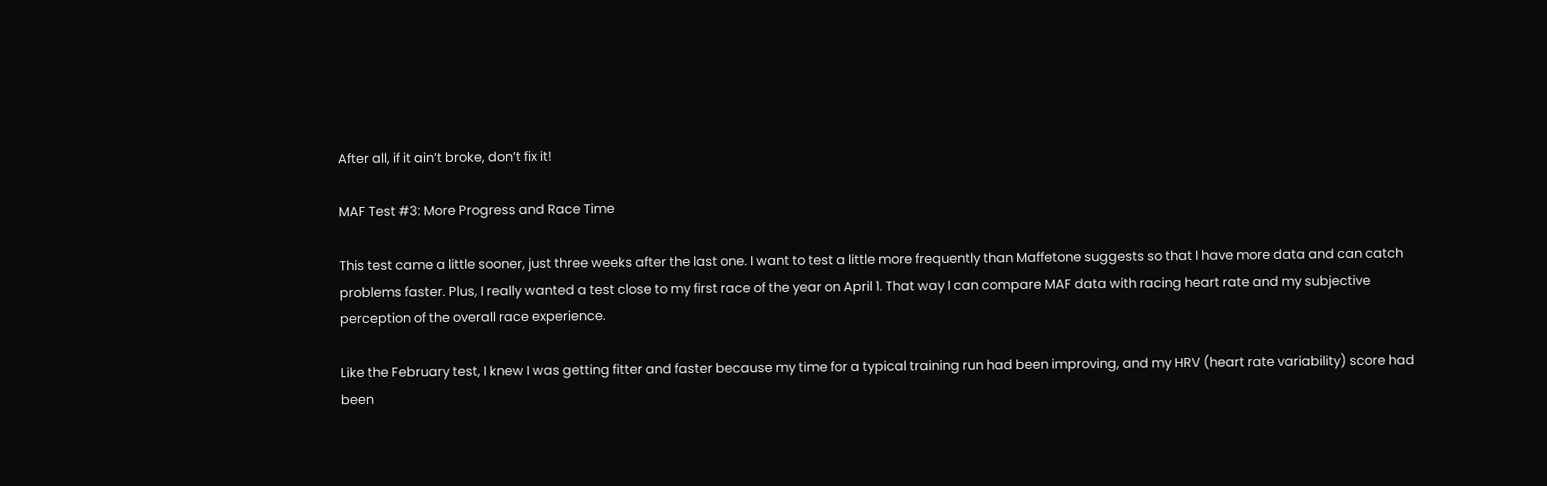After all, if it ain’t broke, don’t fix it!

MAF Test #3: More Progress and Race Time

This test came a little sooner, just three weeks after the last one. I want to test a little more frequently than Maffetone suggests so that I have more data and can catch problems faster. Plus, I really wanted a test close to my first race of the year on April 1. That way I can compare MAF data with racing heart rate and my subjective perception of the overall race experience.

Like the February test, I knew I was getting fitter and faster because my time for a typical training run had been improving, and my HRV (heart rate variability) score had been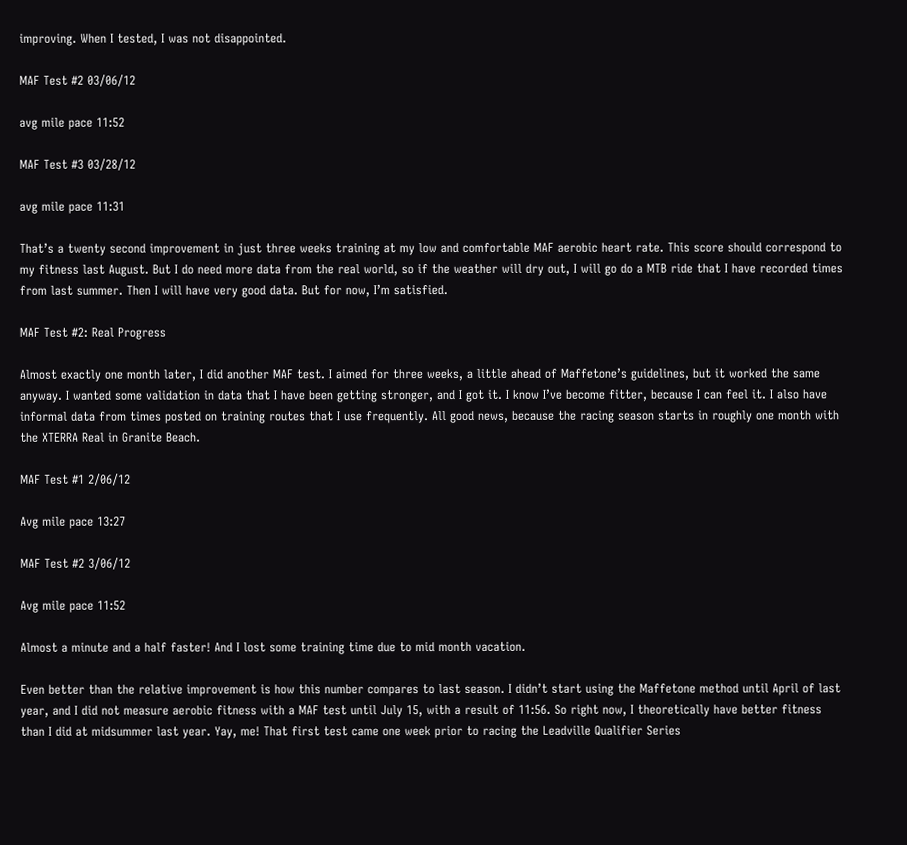improving. When I tested, I was not disappointed.

MAF Test #2 03/06/12

avg mile pace 11:52

MAF Test #3 03/28/12

avg mile pace 11:31

That’s a twenty second improvement in just three weeks training at my low and comfortable MAF aerobic heart rate. This score should correspond to my fitness last August. But I do need more data from the real world, so if the weather will dry out, I will go do a MTB ride that I have recorded times from last summer. Then I will have very good data. But for now, I’m satisfied.

MAF Test #2: Real Progress

Almost exactly one month later, I did another MAF test. I aimed for three weeks, a little ahead of Maffetone’s guidelines, but it worked the same anyway. I wanted some validation in data that I have been getting stronger, and I got it. I know I’ve become fitter, because I can feel it. I also have informal data from times posted on training routes that I use frequently. All good news, because the racing season starts in roughly one month with the XTERRA Real in Granite Beach.

MAF Test #1 2/06/12

Avg mile pace 13:27

MAF Test #2 3/06/12

Avg mile pace 11:52

Almost a minute and a half faster! And I lost some training time due to mid month vacation.

Even better than the relative improvement is how this number compares to last season. I didn’t start using the Maffetone method until April of last year, and I did not measure aerobic fitness with a MAF test until July 15, with a result of 11:56. So right now, I theoretically have better fitness than I did at midsummer last year. Yay, me! That first test came one week prior to racing the Leadville Qualifier Series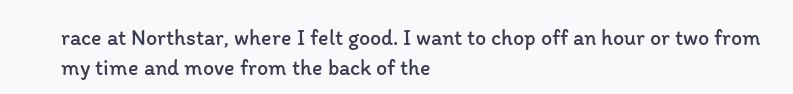race at Northstar, where I felt good. I want to chop off an hour or two from my time and move from the back of the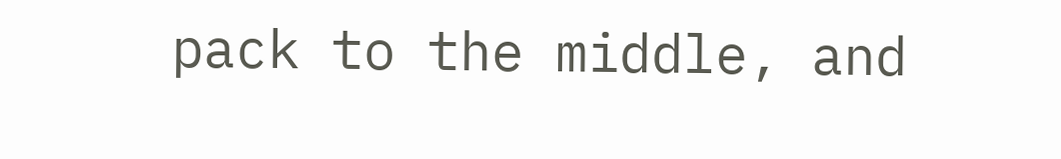pack to the middle, and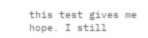this test gives me hope. I still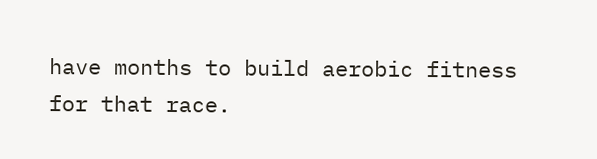have months to build aerobic fitness for that race.